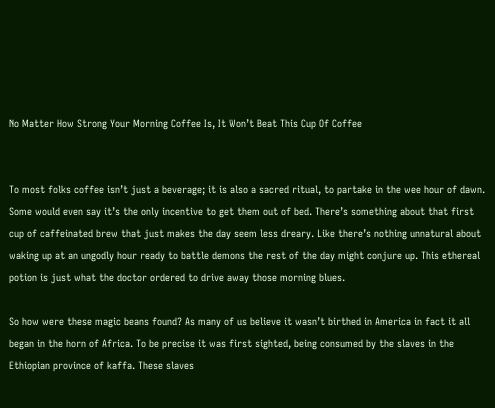No Matter How Strong Your Morning Coffee Is, It Won’t Beat This Cup Of Coffee


To most folks coffee isn’t just a beverage; it is also a sacred ritual, to partake in the wee hour of dawn. Some would even say it’s the only incentive to get them out of bed. There’s something about that first cup of caffeinated brew that just makes the day seem less dreary. Like there’s nothing unnatural about waking up at an ungodly hour ready to battle demons the rest of the day might conjure up. This ethereal potion is just what the doctor ordered to drive away those morning blues.

So how were these magic beans found? As many of us believe it wasn’t birthed in America in fact it all began in the horn of Africa. To be precise it was first sighted, being consumed by the slaves in the Ethiopian province of kaffa. These slaves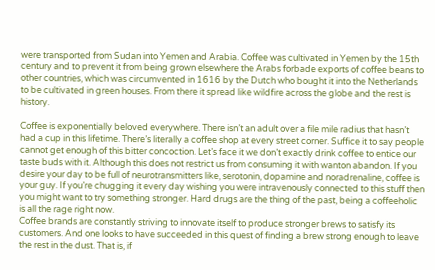were transported from Sudan into Yemen and Arabia. Coffee was cultivated in Yemen by the 15th century and to prevent it from being grown elsewhere the Arabs forbade exports of coffee beans to other countries, which was circumvented in 1616 by the Dutch who bought it into the Netherlands to be cultivated in green houses. From there it spread like wildfire across the globe and the rest is history.

Coffee is exponentially beloved everywhere. There isn’t an adult over a file mile radius that hasn’t had a cup in this lifetime. There’s literally a coffee shop at every street corner. Suffice it to say people cannot get enough of this bitter concoction. Let’s face it we don’t exactly drink coffee to entice our taste buds with it. Although this does not restrict us from consuming it with wanton abandon. If you desire your day to be full of neurotransmitters like, serotonin, dopamine and noradrenaline, coffee is your guy. If you’re chugging it every day wishing you were intravenously connected to this stuff then you might want to try something stronger. Hard drugs are the thing of the past, being a coffeeholic is all the rage right now.
Coffee brands are constantly striving to innovate itself to produce stronger brews to satisfy its customers. And one looks to have succeeded in this quest of finding a brew strong enough to leave the rest in the dust. That is, if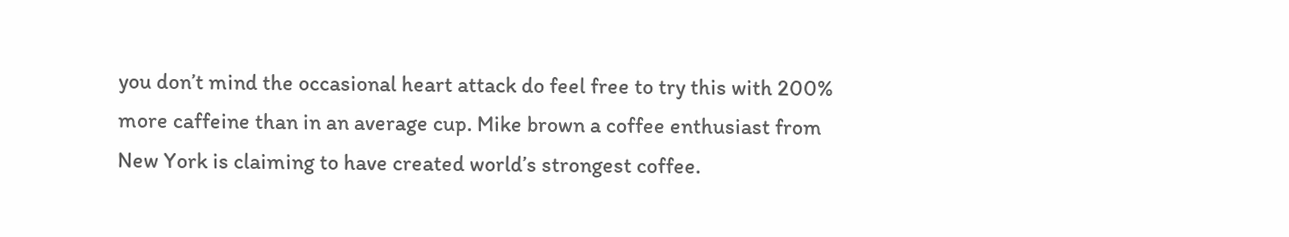you don’t mind the occasional heart attack do feel free to try this with 200% more caffeine than in an average cup. Mike brown a coffee enthusiast from New York is claiming to have created world’s strongest coffee.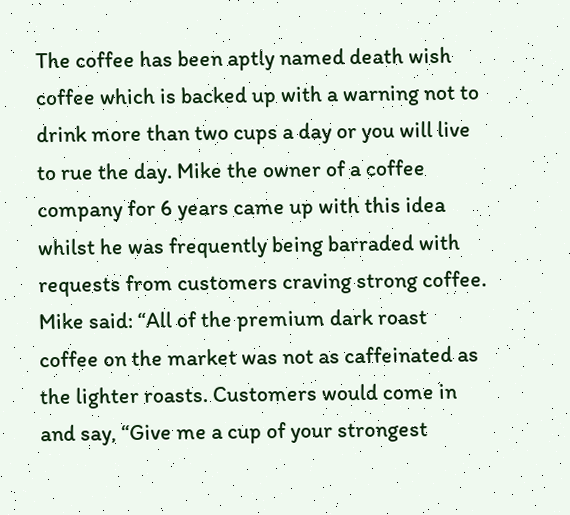The coffee has been aptly named death wish coffee which is backed up with a warning not to drink more than two cups a day or you will live to rue the day. Mike the owner of a coffee company for 6 years came up with this idea whilst he was frequently being barraded with requests from customers craving strong coffee. Mike said: “All of the premium dark roast coffee on the market was not as caffeinated as the lighter roasts. Customers would come in and say, “Give me a cup of your strongest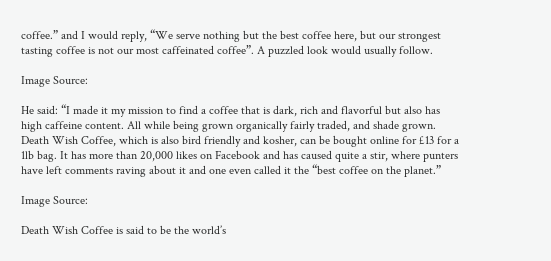coffee.” and I would reply, “We serve nothing but the best coffee here, but our strongest tasting coffee is not our most caffeinated coffee”. A puzzled look would usually follow.

Image Source:

He said: “I made it my mission to find a coffee that is dark, rich and flavorful but also has high caffeine content. All while being grown organically fairly traded, and shade grown. Death Wish Coffee, which is also bird friendly and kosher, can be bought online for £13 for a 1lb bag. It has more than 20,000 likes on Facebook and has caused quite a stir, where punters have left comments raving about it and one even called it the “best coffee on the planet.”

Image Source:

Death Wish Coffee is said to be the world’s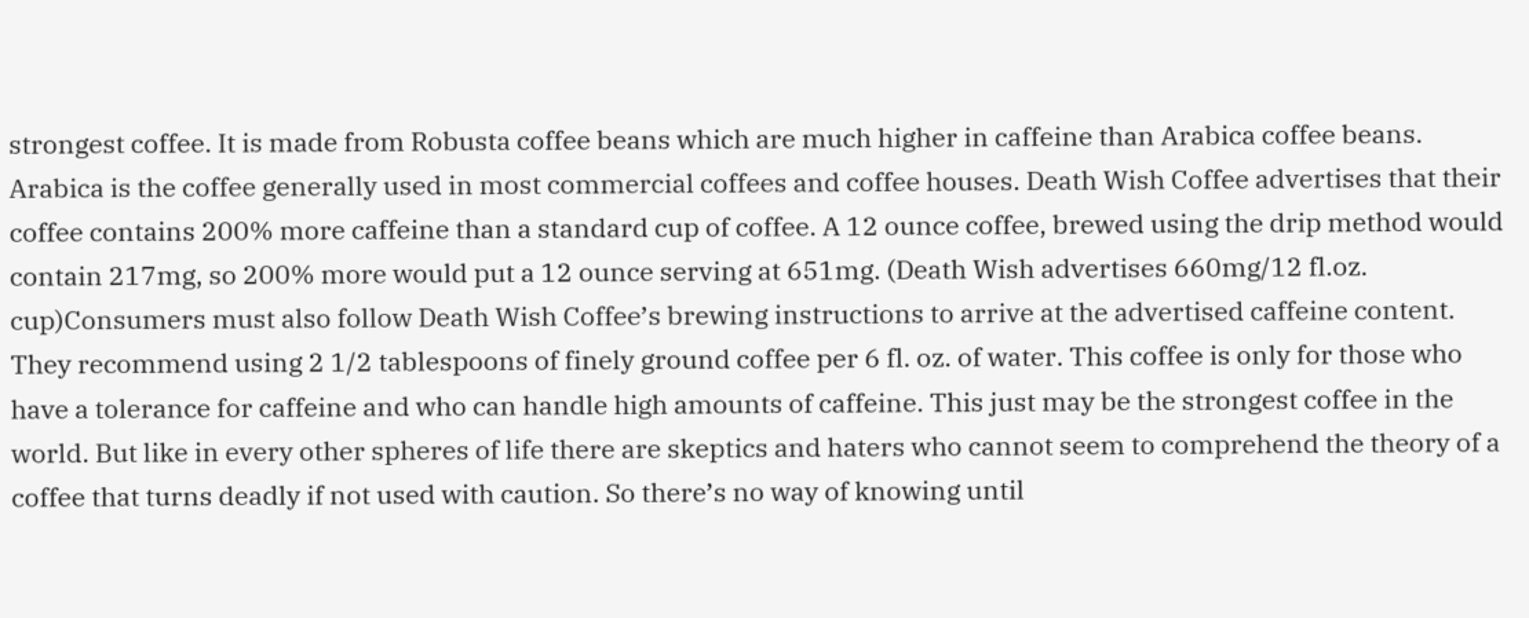strongest coffee. It is made from Robusta coffee beans which are much higher in caffeine than Arabica coffee beans. Arabica is the coffee generally used in most commercial coffees and coffee houses. Death Wish Coffee advertises that their coffee contains 200% more caffeine than a standard cup of coffee. A 12 ounce coffee, brewed using the drip method would contain 217mg, so 200% more would put a 12 ounce serving at 651mg. (Death Wish advertises 660mg/12 fl.oz. cup)Consumers must also follow Death Wish Coffee’s brewing instructions to arrive at the advertised caffeine content. They recommend using 2 1/2 tablespoons of finely ground coffee per 6 fl. oz. of water. This coffee is only for those who have a tolerance for caffeine and who can handle high amounts of caffeine. This just may be the strongest coffee in the world. But like in every other spheres of life there are skeptics and haters who cannot seem to comprehend the theory of a coffee that turns deadly if not used with caution. So there’s no way of knowing until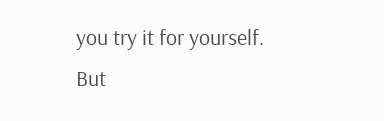you try it for yourself. But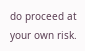do proceed at your own risk.